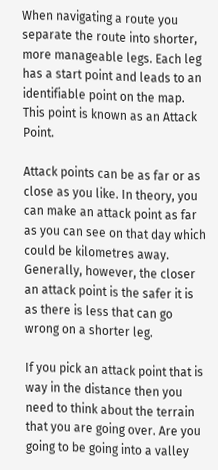When navigating a route you separate the route into shorter, more manageable legs. Each leg has a start point and leads to an identifiable point on the map. This point is known as an Attack Point.

Attack points can be as far or as close as you like. In theory, you can make an attack point as far as you can see on that day which could be kilometres away. Generally, however, the closer an attack point is the safer it is as there is less that can go wrong on a shorter leg.

If you pick an attack point that is way in the distance then you need to think about the terrain that you are going over. Are you going to be going into a valley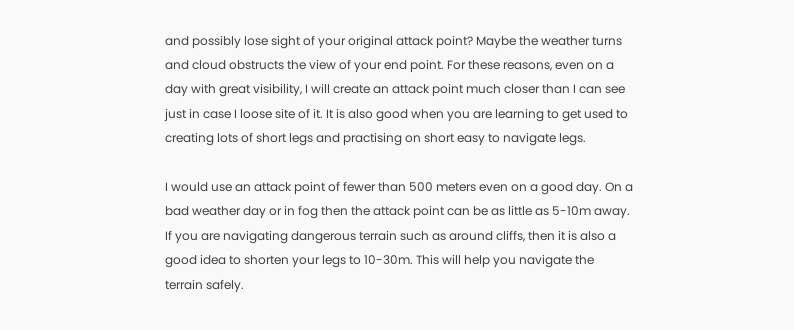and possibly lose sight of your original attack point? Maybe the weather turns and cloud obstructs the view of your end point. For these reasons, even on a day with great visibility, I will create an attack point much closer than I can see just in case I loose site of it. It is also good when you are learning to get used to creating lots of short legs and practising on short easy to navigate legs.

I would use an attack point of fewer than 500 meters even on a good day. On a bad weather day or in fog then the attack point can be as little as 5-10m away. If you are navigating dangerous terrain such as around cliffs, then it is also a good idea to shorten your legs to 10-30m. This will help you navigate the terrain safely.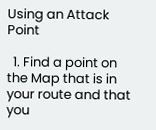Using an Attack Point

  1. Find a point on the Map that is in your route and that you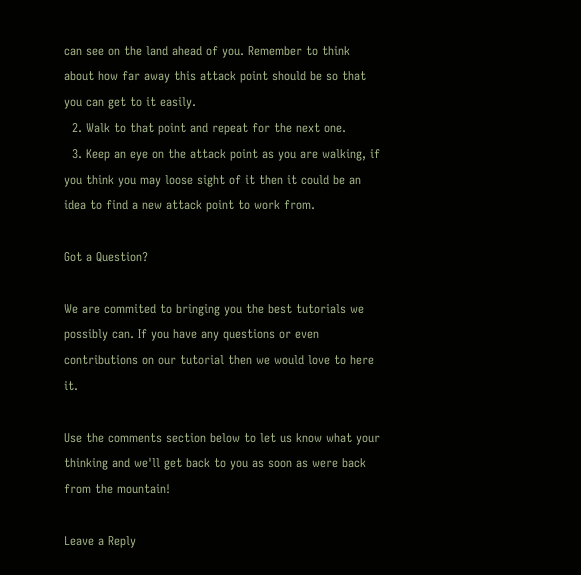can see on the land ahead of you. Remember to think about how far away this attack point should be so that you can get to it easily.
  2. Walk to that point and repeat for the next one.
  3. Keep an eye on the attack point as you are walking, if you think you may loose sight of it then it could be an idea to find a new attack point to work from.

Got a Question?

We are commited to bringing you the best tutorials we possibly can. If you have any questions or even contributions on our tutorial then we would love to here it.

Use the comments section below to let us know what your thinking and we'll get back to you as soon as were back from the mountain!

Leave a Reply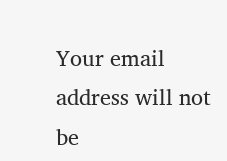Your email address will not be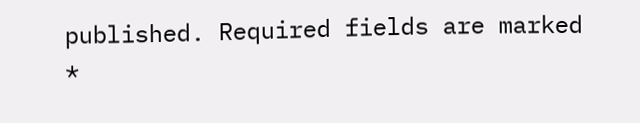published. Required fields are marked *